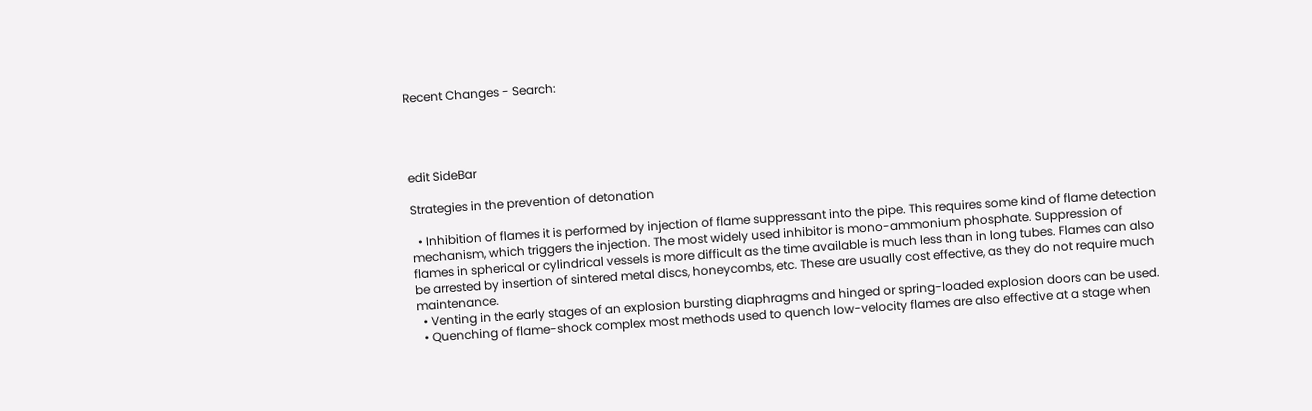Recent Changes - Search:




edit SideBar

Strategies in the prevention of detonation

  • Inhibition of flames it is performed by injection of flame suppressant into the pipe. This requires some kind of flame detection mechanism, which triggers the injection. The most widely used inhibitor is mono-ammonium phosphate. Suppression of flames in spherical or cylindrical vessels is more difficult as the time available is much less than in long tubes. Flames can also be arrested by insertion of sintered metal discs, honeycombs, etc. These are usually cost effective, as they do not require much maintenance.
  • Venting in the early stages of an explosion bursting diaphragms and hinged or spring-loaded explosion doors can be used.
  • Quenching of flame-shock complex most methods used to quench low-velocity flames are also effective at a stage when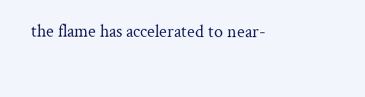the flame has accelerated to near-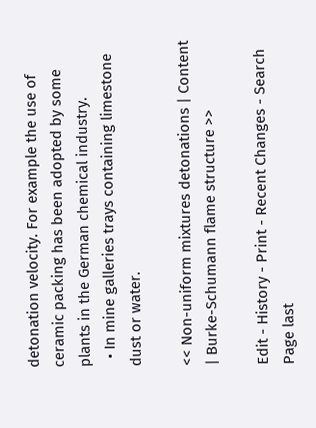detonation velocity. For example the use of ceramic packing has been adopted by some plants in the German chemical industry.
  • In mine galleries trays containing limestone dust or water.

<< Non-uniform mixtures detonations | Content | Burke-Schumann flame structure >>

Edit - History - Print - Recent Changes - Search
Page last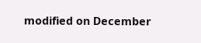modified on December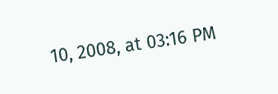10, 2008, at 03:16 PM